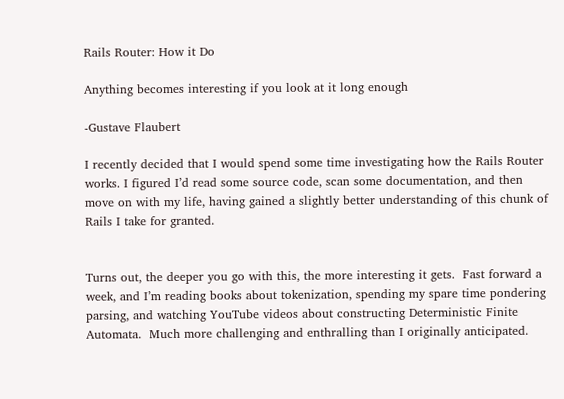Rails Router: How it Do

Anything becomes interesting if you look at it long enough

-Gustave Flaubert

I recently decided that I would spend some time investigating how the Rails Router works. I figured I’d read some source code, scan some documentation, and then move on with my life, having gained a slightly better understanding of this chunk of Rails I take for granted.


Turns out, the deeper you go with this, the more interesting it gets.  Fast forward a week, and I’m reading books about tokenization, spending my spare time pondering parsing, and watching YouTube videos about constructing Deterministic Finite Automata.  Much more challenging and enthralling than I originally anticipated.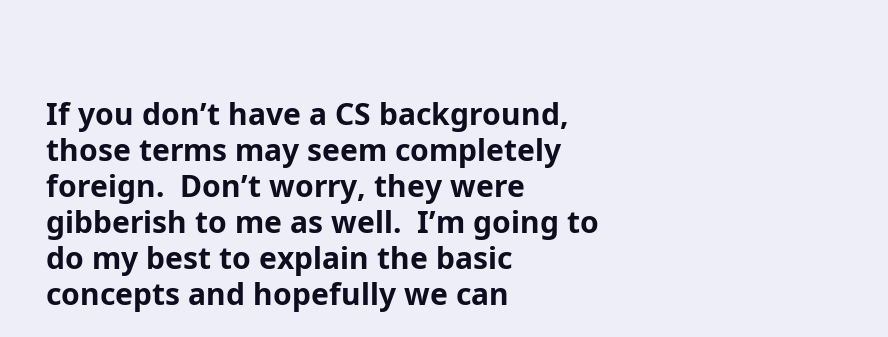If you don’t have a CS background, those terms may seem completely foreign.  Don’t worry, they were gibberish to me as well.  I’m going to do my best to explain the basic concepts and hopefully we can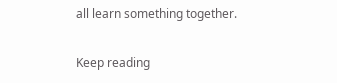all learn something together.

Keep reading